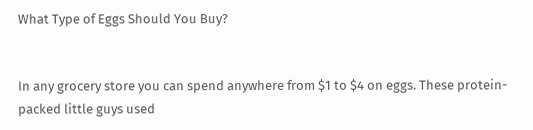What Type of Eggs Should You Buy?


In any grocery store you can spend anywhere from $1 to $4 on eggs. These protein-packed little guys used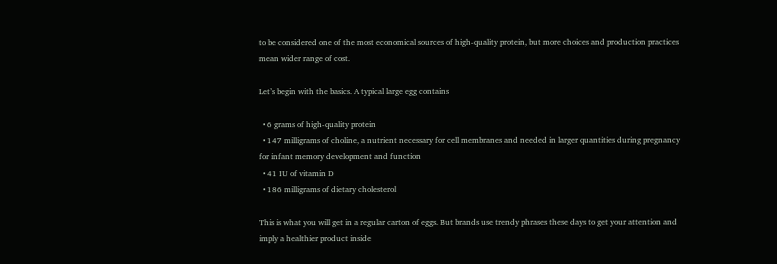to be considered one of the most economical sources of high-quality protein, but more choices and production practices mean wider range of cost.

Let’s begin with the basics. A typical large egg contains

  • 6 grams of high-quality protein
  • 147 milligrams of choline, a nutrient necessary for cell membranes and needed in larger quantities during pregnancy for infant memory development and function
  • 41 IU of vitamin D
  • 186 milligrams of dietary cholesterol

This is what you will get in a regular carton of eggs. But brands use trendy phrases these days to get your attention and imply a healthier product inside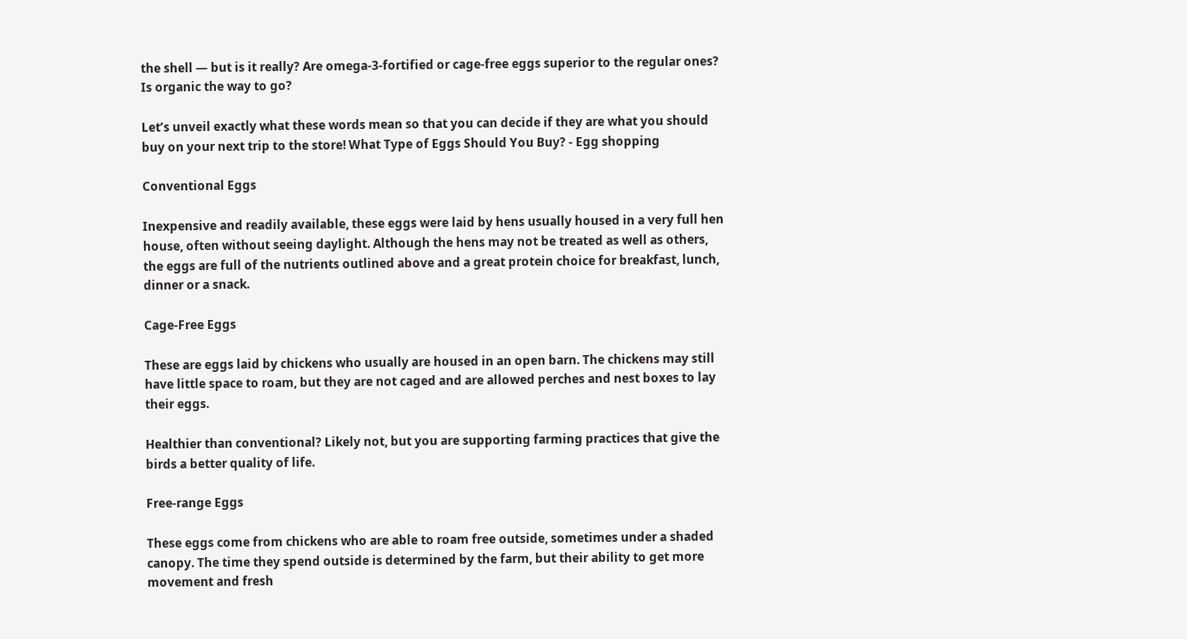the shell — but is it really? Are omega-3-fortified or cage-free eggs superior to the regular ones? Is organic the way to go?

Let’s unveil exactly what these words mean so that you can decide if they are what you should buy on your next trip to the store! What Type of Eggs Should You Buy? - Egg shopping

Conventional Eggs

Inexpensive and readily available, these eggs were laid by hens usually housed in a very full hen house, often without seeing daylight. Although the hens may not be treated as well as others, the eggs are full of the nutrients outlined above and a great protein choice for breakfast, lunch, dinner or a snack.

Cage-Free Eggs

These are eggs laid by chickens who usually are housed in an open barn. The chickens may still have little space to roam, but they are not caged and are allowed perches and nest boxes to lay their eggs.

Healthier than conventional? Likely not, but you are supporting farming practices that give the birds a better quality of life.

Free-range Eggs

These eggs come from chickens who are able to roam free outside, sometimes under a shaded canopy. The time they spend outside is determined by the farm, but their ability to get more movement and fresh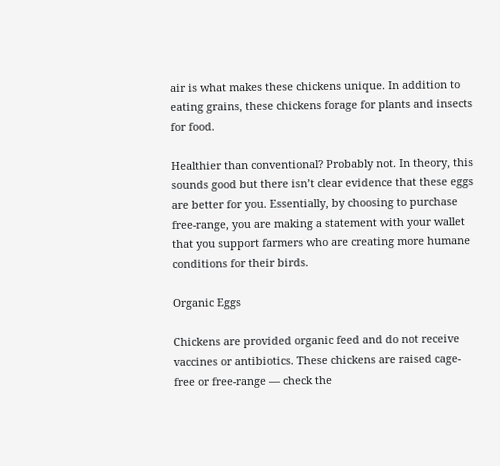air is what makes these chickens unique. In addition to eating grains, these chickens forage for plants and insects for food.

Healthier than conventional? Probably not. In theory, this sounds good but there isn’t clear evidence that these eggs are better for you. Essentially, by choosing to purchase free-range, you are making a statement with your wallet that you support farmers who are creating more humane conditions for their birds.

Organic Eggs

Chickens are provided organic feed and do not receive vaccines or antibiotics. These chickens are raised cage-free or free-range — check the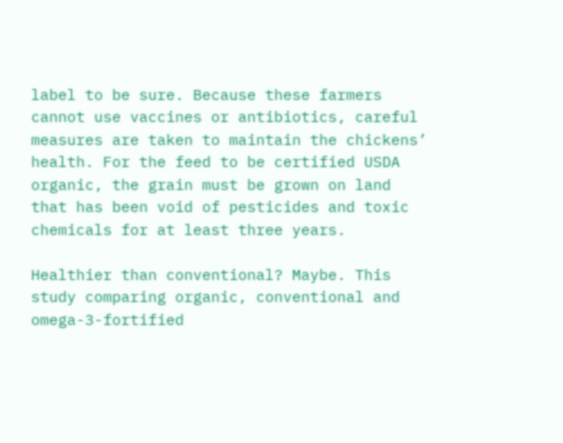label to be sure. Because these farmers cannot use vaccines or antibiotics, careful measures are taken to maintain the chickens’ health. For the feed to be certified USDA organic, the grain must be grown on land that has been void of pesticides and toxic chemicals for at least three years.

Healthier than conventional? Maybe. This study comparing organic, conventional and omega-3-fortified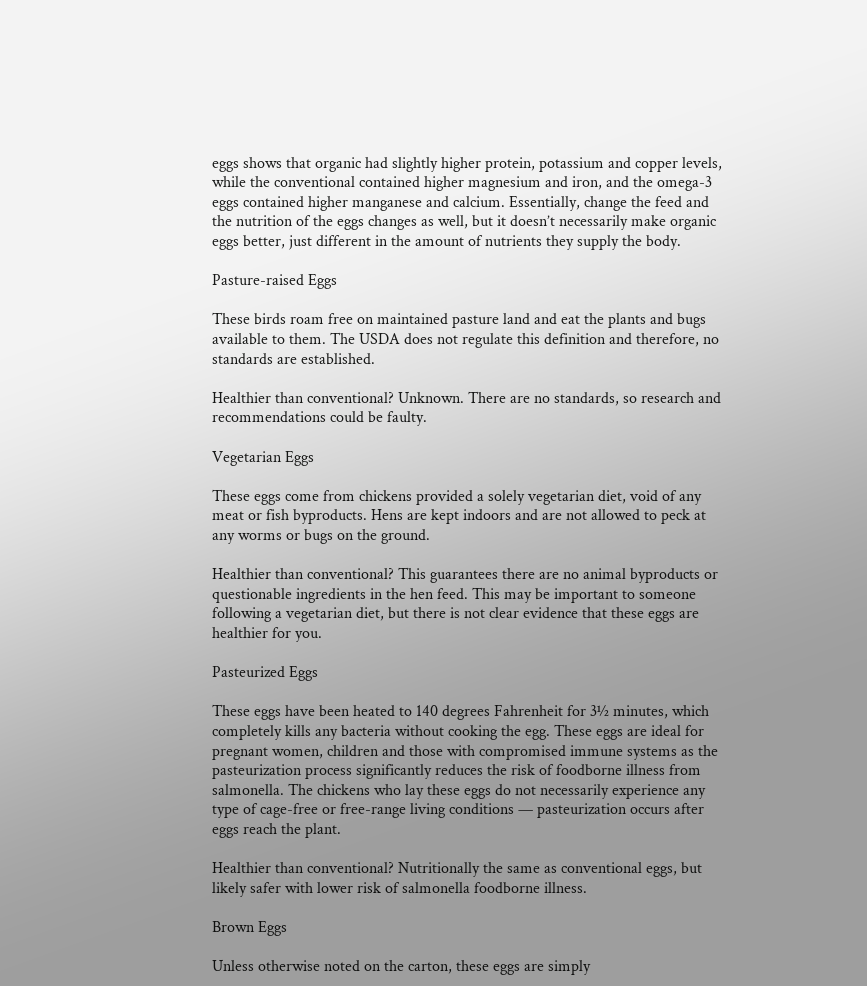eggs shows that organic had slightly higher protein, potassium and copper levels, while the conventional contained higher magnesium and iron, and the omega-3 eggs contained higher manganese and calcium. Essentially, change the feed and the nutrition of the eggs changes as well, but it doesn’t necessarily make organic eggs better, just different in the amount of nutrients they supply the body.

Pasture-raised Eggs

These birds roam free on maintained pasture land and eat the plants and bugs available to them. The USDA does not regulate this definition and therefore, no standards are established.

Healthier than conventional? Unknown. There are no standards, so research and recommendations could be faulty.

Vegetarian Eggs

These eggs come from chickens provided a solely vegetarian diet, void of any meat or fish byproducts. Hens are kept indoors and are not allowed to peck at any worms or bugs on the ground.

Healthier than conventional? This guarantees there are no animal byproducts or questionable ingredients in the hen feed. This may be important to someone following a vegetarian diet, but there is not clear evidence that these eggs are healthier for you.

Pasteurized Eggs

These eggs have been heated to 140 degrees Fahrenheit for 3½ minutes, which completely kills any bacteria without cooking the egg. These eggs are ideal for pregnant women, children and those with compromised immune systems as the pasteurization process significantly reduces the risk of foodborne illness from salmonella. The chickens who lay these eggs do not necessarily experience any type of cage-free or free-range living conditions — pasteurization occurs after eggs reach the plant.

Healthier than conventional? Nutritionally the same as conventional eggs, but likely safer with lower risk of salmonella foodborne illness.

Brown Eggs

Unless otherwise noted on the carton, these eggs are simply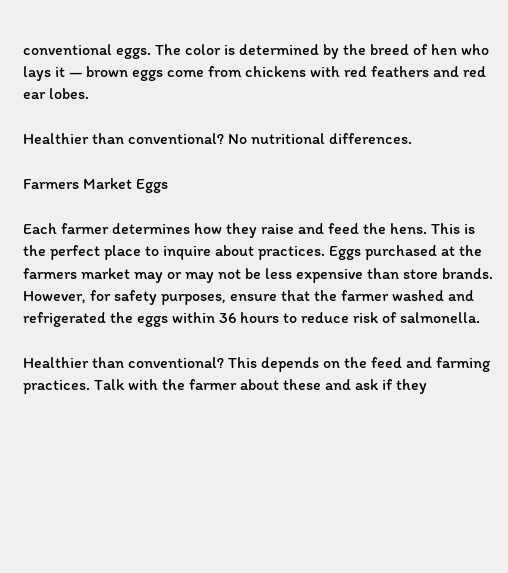conventional eggs. The color is determined by the breed of hen who lays it — brown eggs come from chickens with red feathers and red ear lobes.

Healthier than conventional? No nutritional differences.

Farmers Market Eggs

Each farmer determines how they raise and feed the hens. This is the perfect place to inquire about practices. Eggs purchased at the farmers market may or may not be less expensive than store brands. However, for safety purposes, ensure that the farmer washed and refrigerated the eggs within 36 hours to reduce risk of salmonella.

Healthier than conventional? This depends on the feed and farming practices. Talk with the farmer about these and ask if they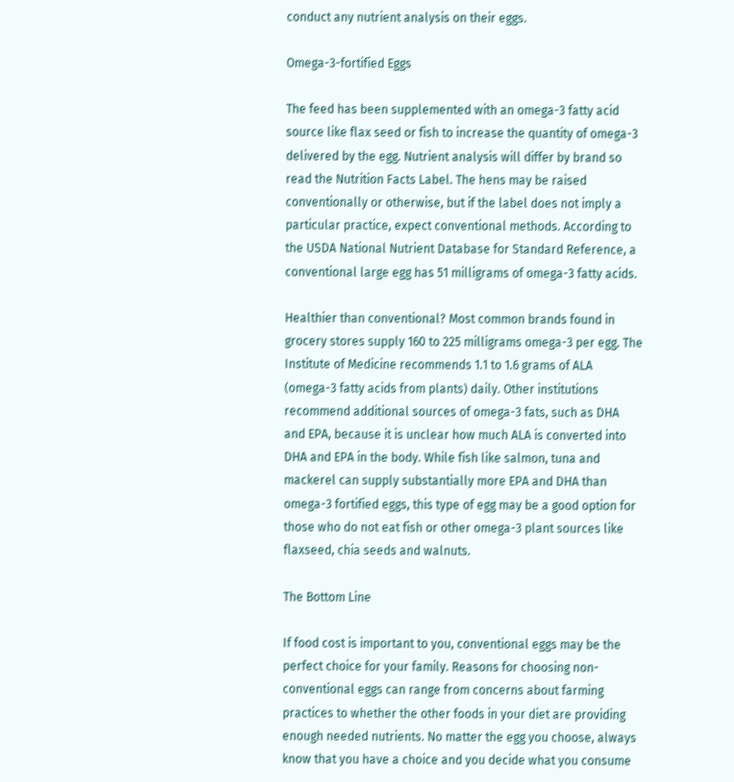conduct any nutrient analysis on their eggs.

Omega-3-fortified Eggs

The feed has been supplemented with an omega-3 fatty acid source like flax seed or fish to increase the quantity of omega-3 delivered by the egg. Nutrient analysis will differ by brand so read the Nutrition Facts Label. The hens may be raised conventionally or otherwise, but if the label does not imply a particular practice, expect conventional methods. According to the USDA National Nutrient Database for Standard Reference, a conventional large egg has 51 milligrams of omega-3 fatty acids.

Healthier than conventional? Most common brands found in grocery stores supply 160 to 225 milligrams omega-3 per egg. The Institute of Medicine recommends 1.1 to 1.6 grams of ALA (omega-3 fatty acids from plants) daily. Other institutions recommend additional sources of omega-3 fats, such as DHA and EPA, because it is unclear how much ALA is converted into DHA and EPA in the body. While fish like salmon, tuna and mackerel can supply substantially more EPA and DHA than omega-3 fortified eggs, this type of egg may be a good option for those who do not eat fish or other omega-3 plant sources like flaxseed, chia seeds and walnuts.

The Bottom Line

If food cost is important to you, conventional eggs may be the perfect choice for your family. Reasons for choosing non-conventional eggs can range from concerns about farming practices to whether the other foods in your diet are providing enough needed nutrients. No matter the egg you choose, always know that you have a choice and you decide what you consume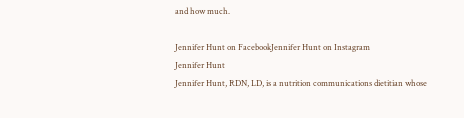and how much.

Jennifer Hunt on FacebookJennifer Hunt on Instagram
Jennifer Hunt
Jennifer Hunt, RDN, LD, is a nutrition communications dietitian whose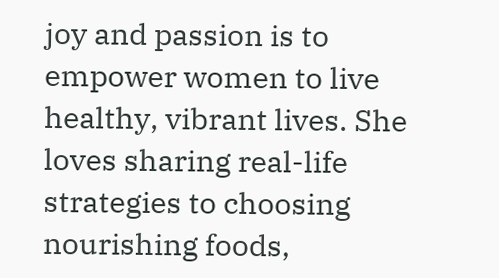joy and passion is to empower women to live healthy, vibrant lives. She loves sharing real-life strategies to choosing nourishing foods,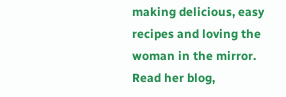making delicious, easy recipes and loving the woman in the mirror. Read her blog,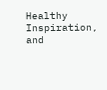Healthy Inspiration, and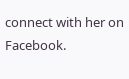connect with her on Facebook.